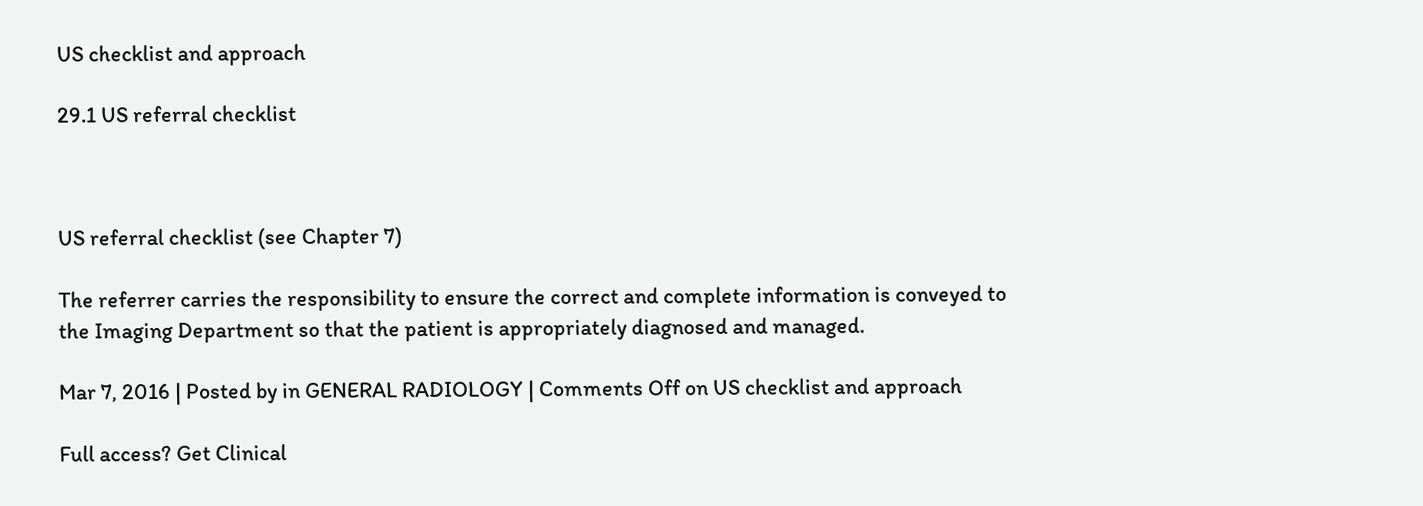US checklist and approach

29.1 US referral checklist



US referral checklist (see Chapter 7)

The referrer carries the responsibility to ensure the correct and complete information is conveyed to the Imaging Department so that the patient is appropriately diagnosed and managed.

Mar 7, 2016 | Posted by in GENERAL RADIOLOGY | Comments Off on US checklist and approach

Full access? Get Clinical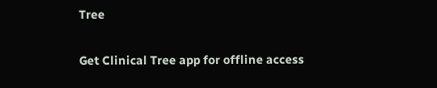Tree

Get Clinical Tree app for offline access